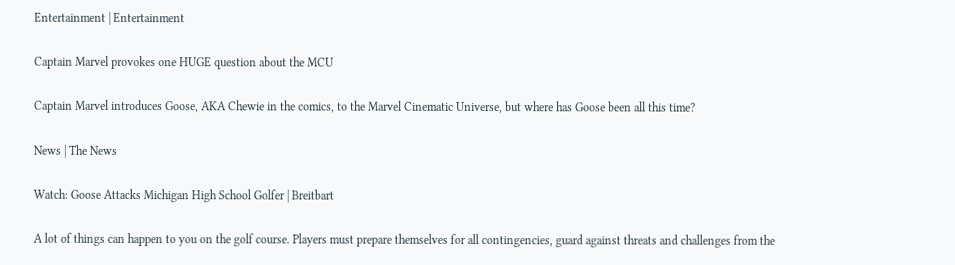Entertainment | Entertainment

Captain Marvel provokes one HUGE question about the MCU

Captain Marvel introduces Goose, AKA Chewie in the comics, to the Marvel Cinematic Universe, but where has Goose been all this time?

News | The News

Watch: Goose Attacks Michigan High School Golfer | Breitbart

A lot of things can happen to you on the golf course. Players must prepare themselves for all contingencies, guard against threats and challenges from the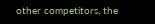other competitors, the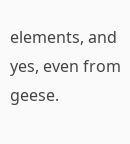elements, and yes, even from geese.